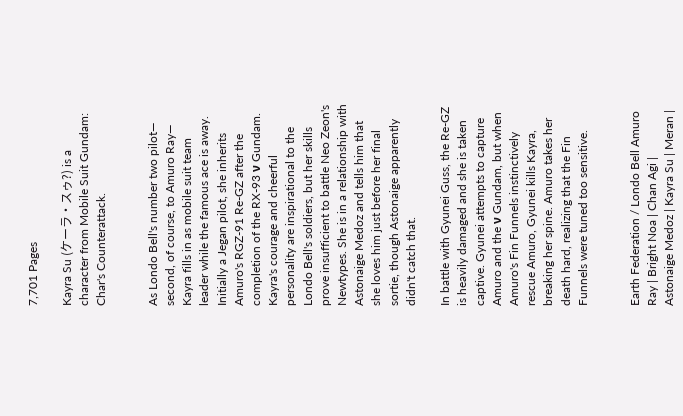7,701 Pages

Kayra Su (ケーラ・スゥ?) is a character from Mobile Suit Gundam: Char's Counterattack.


As Londo Bell's number two pilot— second, of course, to Amuro Ray— Kayra fills in as mobile suit team leader while the famous ace is away. Initially a Jegan pilot, she inherits Amuro's RGZ-91 Re-GZ after the completion of the RX-93 ν Gundam. Kayra's courage and cheerful personality are inspirational to the Londo Bell's soldiers, but her skills prove insufficient to battle Neo Zeon's Newtypes. She is in a relationship with Astonaige Medoz and tells him that she loves him just before her final sortie, though Astonaige apparently didn't catch that.

In battle with Gyunei Guss, the Re-GZ is heavily damaged and she is taken captive. Gyunei attempts to capture Amuro and the ν Gundam, but when Amuro's Fin Funnels instinctively rescue Amuro, Gyunei kills Kayra, breaking her spine. Amuro takes her death hard, realizing that the Fin Funnels were tuned too sensitive.


Earth Federation / Londo Bell Amuro Ray | Bright Noa | Chan Agi | Astonaige Medoz | Kayra Su | Meran |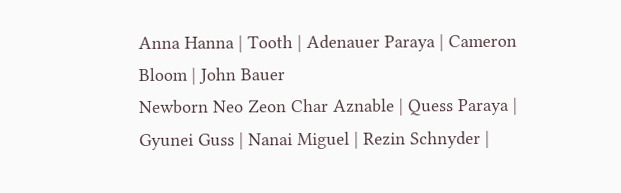Anna Hanna | Tooth | Adenauer Paraya | Cameron Bloom | John Bauer
Newborn Neo Zeon Char Aznable | Quess Paraya | Gyunei Guss | Nanai Miguel | Rezin Schnyder |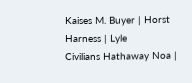Kaises M. Buyer | Horst Harness | Lyle
Civilians Hathaway Noa |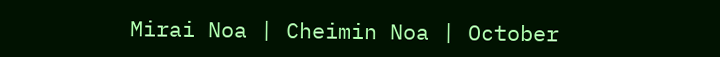Mirai Noa | Cheimin Noa | October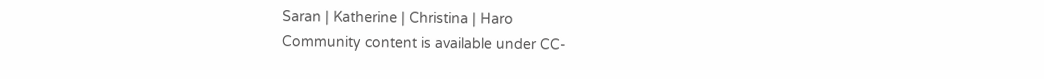Saran | Katherine | Christina | Haro
Community content is available under CC-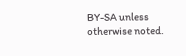BY-SA unless otherwise noted.